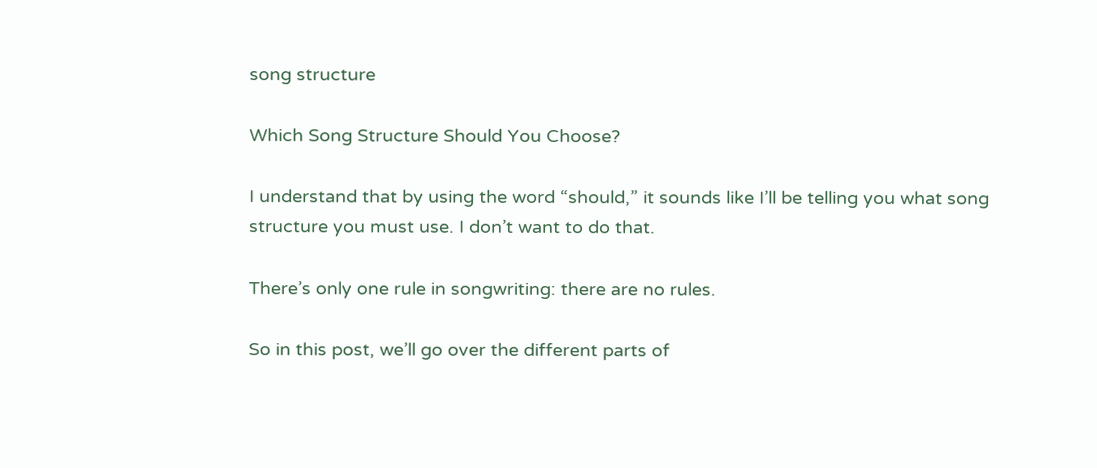song structure

Which Song Structure Should You Choose?

I understand that by using the word “should,” it sounds like I’ll be telling you what song structure you must use. I don’t want to do that.

There’s only one rule in songwriting: there are no rules.

So in this post, we’ll go over the different parts of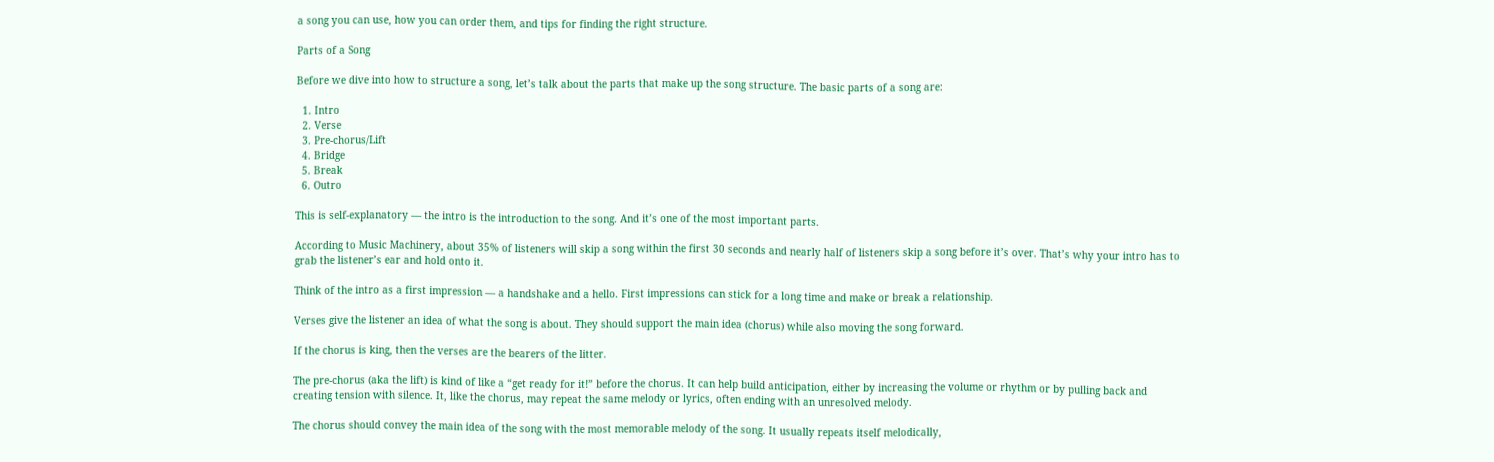a song you can use, how you can order them, and tips for finding the right structure.

Parts of a Song

Before we dive into how to structure a song, let’s talk about the parts that make up the song structure. The basic parts of a song are:

  1. Intro
  2. Verse
  3. Pre-chorus/Lift
  4. Bridge
  5. Break
  6. Outro

This is self-explanatory — the intro is the introduction to the song. And it’s one of the most important parts.

According to Music Machinery, about 35% of listeners will skip a song within the first 30 seconds and nearly half of listeners skip a song before it’s over. That’s why your intro has to grab the listener’s ear and hold onto it.

Think of the intro as a first impression — a handshake and a hello. First impressions can stick for a long time and make or break a relationship.

Verses give the listener an idea of what the song is about. They should support the main idea (chorus) while also moving the song forward.

If the chorus is king, then the verses are the bearers of the litter.

The pre-chorus (aka the lift) is kind of like a “get ready for it!” before the chorus. It can help build anticipation, either by increasing the volume or rhythm or by pulling back and creating tension with silence. It, like the chorus, may repeat the same melody or lyrics, often ending with an unresolved melody.

The chorus should convey the main idea of the song with the most memorable melody of the song. It usually repeats itself melodically,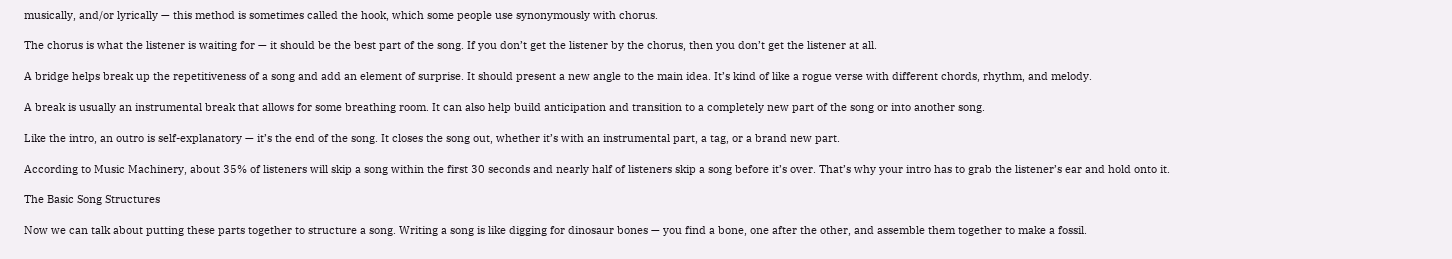musically, and/or lyrically — this method is sometimes called the hook, which some people use synonymously with chorus.

The chorus is what the listener is waiting for — it should be the best part of the song. If you don’t get the listener by the chorus, then you don’t get the listener at all.

A bridge helps break up the repetitiveness of a song and add an element of surprise. It should present a new angle to the main idea. It’s kind of like a rogue verse with different chords, rhythm, and melody.

A break is usually an instrumental break that allows for some breathing room. It can also help build anticipation and transition to a completely new part of the song or into another song.

Like the intro, an outro is self-explanatory — it’s the end of the song. It closes the song out, whether it’s with an instrumental part, a tag, or a brand new part.

According to Music Machinery, about 35% of listeners will skip a song within the first 30 seconds and nearly half of listeners skip a song before it’s over. That’s why your intro has to grab the listener’s ear and hold onto it.

The Basic Song Structures

Now we can talk about putting these parts together to structure a song. Writing a song is like digging for dinosaur bones — you find a bone, one after the other, and assemble them together to make a fossil.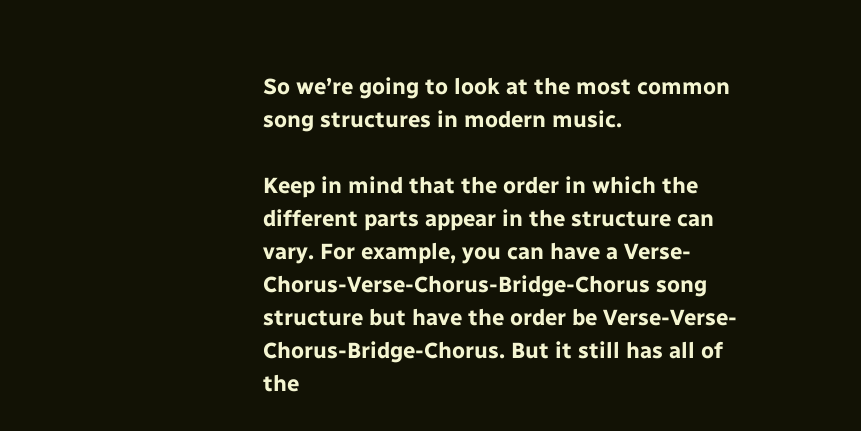So we’re going to look at the most common song structures in modern music.

Keep in mind that the order in which the different parts appear in the structure can vary. For example, you can have a Verse-Chorus-Verse-Chorus-Bridge-Chorus song structure but have the order be Verse-Verse-Chorus-Bridge-Chorus. But it still has all of the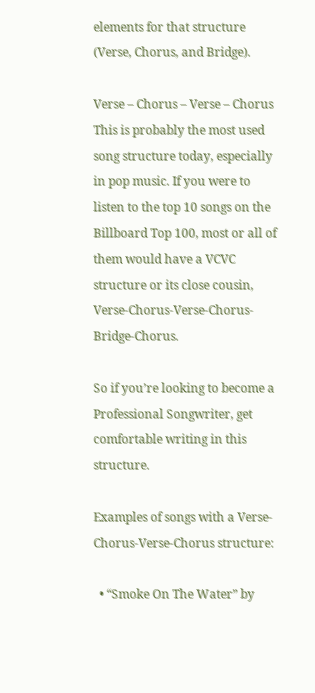elements for that structure (Verse, Chorus, and Bridge).

Verse – Chorus – Verse – Chorus
This is probably the most used song structure today, especially in pop music. If you were to listen to the top 10 songs on the Billboard Top 100, most or all of them would have a VCVC structure or its close cousin, Verse-Chorus-Verse-Chorus-Bridge-Chorus.

So if you’re looking to become a Professional Songwriter, get comfortable writing in this structure.

Examples of songs with a Verse-Chorus-Verse-Chorus structure:

  • “Smoke On The Water” by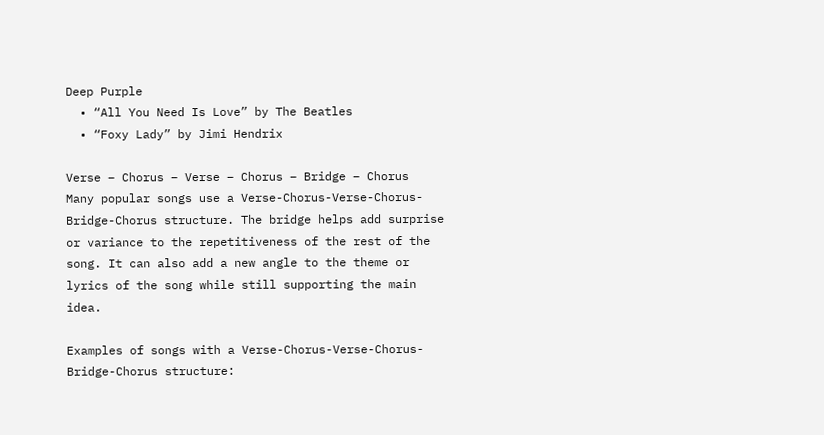Deep Purple
  • “All You Need Is Love” by The Beatles
  • “Foxy Lady” by Jimi Hendrix

Verse – Chorus – Verse – Chorus – Bridge – Chorus
Many popular songs use a Verse-Chorus-Verse-Chorus-Bridge-Chorus structure. The bridge helps add surprise or variance to the repetitiveness of the rest of the song. It can also add a new angle to the theme or lyrics of the song while still supporting the main idea.

Examples of songs with a Verse-Chorus-Verse-Chorus-Bridge-Chorus structure: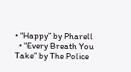• “Happy” by Pharell
  • “Every Breath You Take” by The Police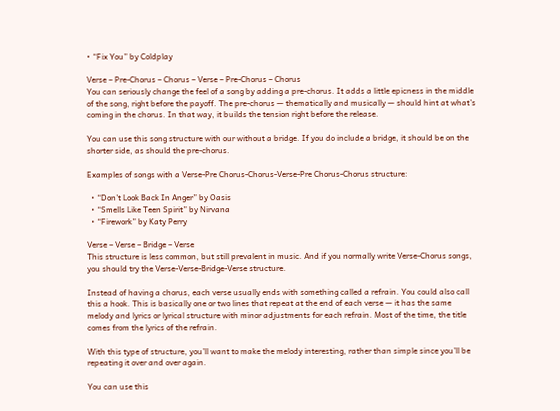• “Fix You” by Coldplay

Verse – Pre-Chorus – Chorus – Verse – Pre-Chorus – Chorus
You can seriously change the feel of a song by adding a pre-chorus. It adds a little epicness in the middle of the song, right before the payoff. The pre-chorus — thematically and musically — should hint at what’s coming in the chorus. In that way, it builds the tension right before the release.

You can use this song structure with our without a bridge. If you do include a bridge, it should be on the shorter side, as should the pre-chorus.

Examples of songs with a Verse-Pre Chorus-Chorus-Verse-Pre Chorus-Chorus structure:

  • “Don’t Look Back In Anger” by Oasis
  • “Smells Like Teen Spirit” by Nirvana
  • “Firework” by Katy Perry

Verse – Verse – Bridge – Verse
This structure is less common, but still prevalent in music. And if you normally write Verse-Chorus songs, you should try the Verse-Verse-Bridge-Verse structure.

Instead of having a chorus, each verse usually ends with something called a refrain. You could also call this a hook. This is basically one or two lines that repeat at the end of each verse — it has the same melody and lyrics or lyrical structure with minor adjustments for each refrain. Most of the time, the title comes from the lyrics of the refrain.

With this type of structure, you’ll want to make the melody interesting, rather than simple since you’ll be repeating it over and over again.

You can use this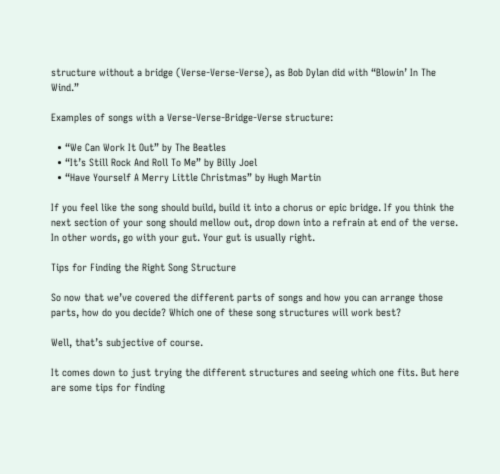structure without a bridge (Verse-Verse-Verse), as Bob Dylan did with “Blowin’ In The Wind.”

Examples of songs with a Verse-Verse-Bridge-Verse structure:

  • “We Can Work It Out” by The Beatles
  • “It’s Still Rock And Roll To Me” by Billy Joel
  • “Have Yourself A Merry Little Christmas” by Hugh Martin

If you feel like the song should build, build it into a chorus or epic bridge. If you think the next section of your song should mellow out, drop down into a refrain at end of the verse. In other words, go with your gut. Your gut is usually right.

Tips for Finding the Right Song Structure

So now that we’ve covered the different parts of songs and how you can arrange those parts, how do you decide? Which one of these song structures will work best?

Well, that’s subjective of course.

It comes down to just trying the different structures and seeing which one fits. But here are some tips for finding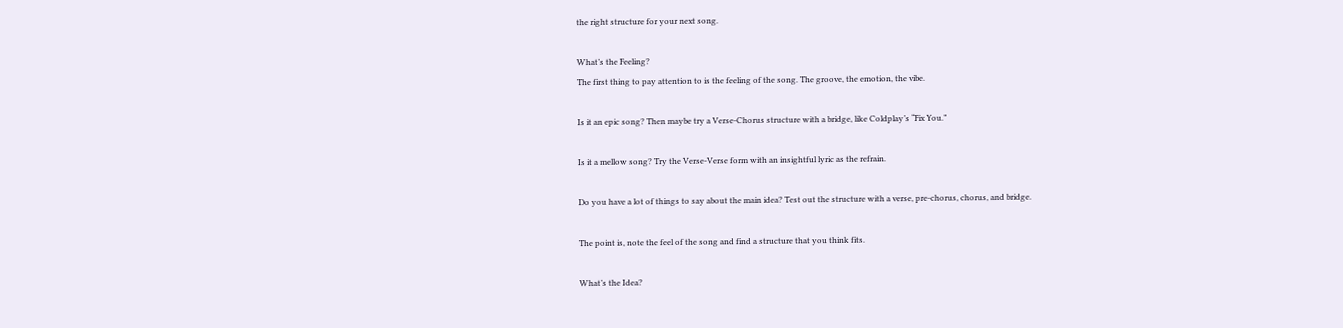the right structure for your next song.

What’s the Feeling?
The first thing to pay attention to is the feeling of the song. The groove, the emotion, the vibe.

Is it an epic song? Then maybe try a Verse-Chorus structure with a bridge, like Coldplay’s “Fix You.”

Is it a mellow song? Try the Verse-Verse form with an insightful lyric as the refrain.

Do you have a lot of things to say about the main idea? Test out the structure with a verse, pre-chorus, chorus, and bridge.

The point is, note the feel of the song and find a structure that you think fits.

What’s the Idea?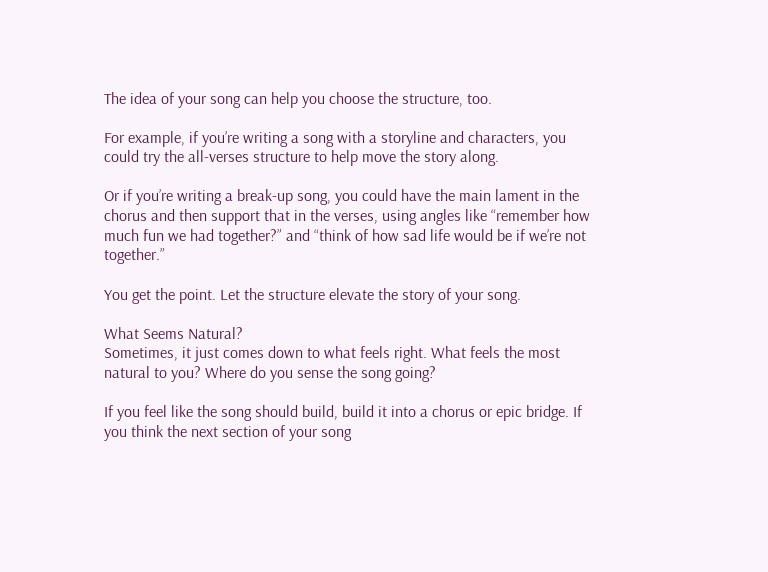The idea of your song can help you choose the structure, too.

For example, if you’re writing a song with a storyline and characters, you could try the all-verses structure to help move the story along.

Or if you’re writing a break-up song, you could have the main lament in the chorus and then support that in the verses, using angles like “remember how much fun we had together?” and “think of how sad life would be if we’re not together.”

You get the point. Let the structure elevate the story of your song.

What Seems Natural?
Sometimes, it just comes down to what feels right. What feels the most natural to you? Where do you sense the song going?

If you feel like the song should build, build it into a chorus or epic bridge. If you think the next section of your song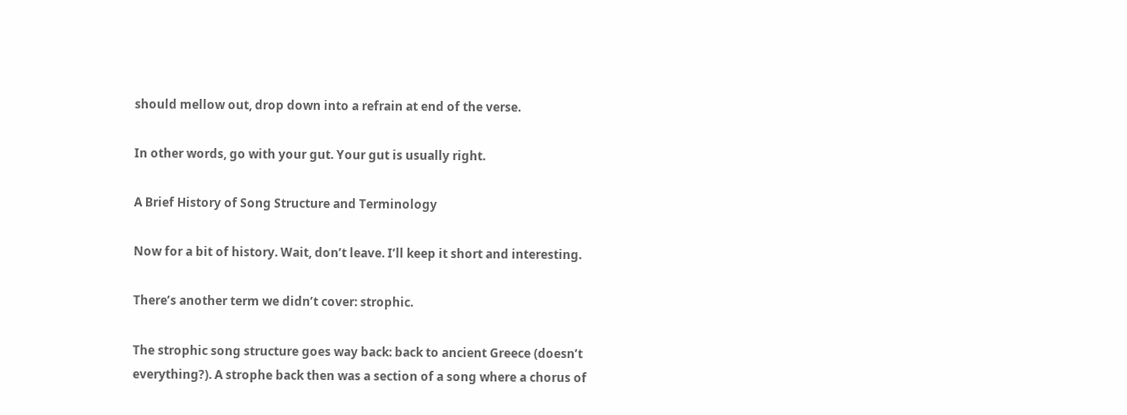should mellow out, drop down into a refrain at end of the verse.

In other words, go with your gut. Your gut is usually right.

A Brief History of Song Structure and Terminology

Now for a bit of history. Wait, don’t leave. I’ll keep it short and interesting.

There’s another term we didn’t cover: strophic.

The strophic song structure goes way back: back to ancient Greece (doesn’t everything?). A strophe back then was a section of a song where a chorus of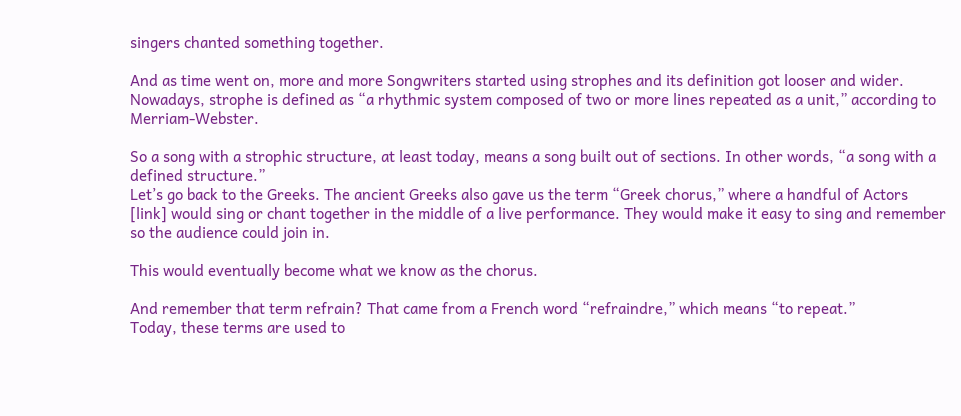singers chanted something together.

And as time went on, more and more Songwriters started using strophes and its definition got looser and wider. Nowadays, strophe is defined as “a rhythmic system composed of two or more lines repeated as a unit,” according to Merriam-Webster.

So a song with a strophic structure, at least today, means a song built out of sections. In other words, “a song with a defined structure.”
Let’s go back to the Greeks. The ancient Greeks also gave us the term “Greek chorus,” where a handful of Actors [link] would sing or chant together in the middle of a live performance. They would make it easy to sing and remember so the audience could join in.

This would eventually become what we know as the chorus.

And remember that term refrain? That came from a French word “refraindre,” which means “to repeat.”
Today, these terms are used to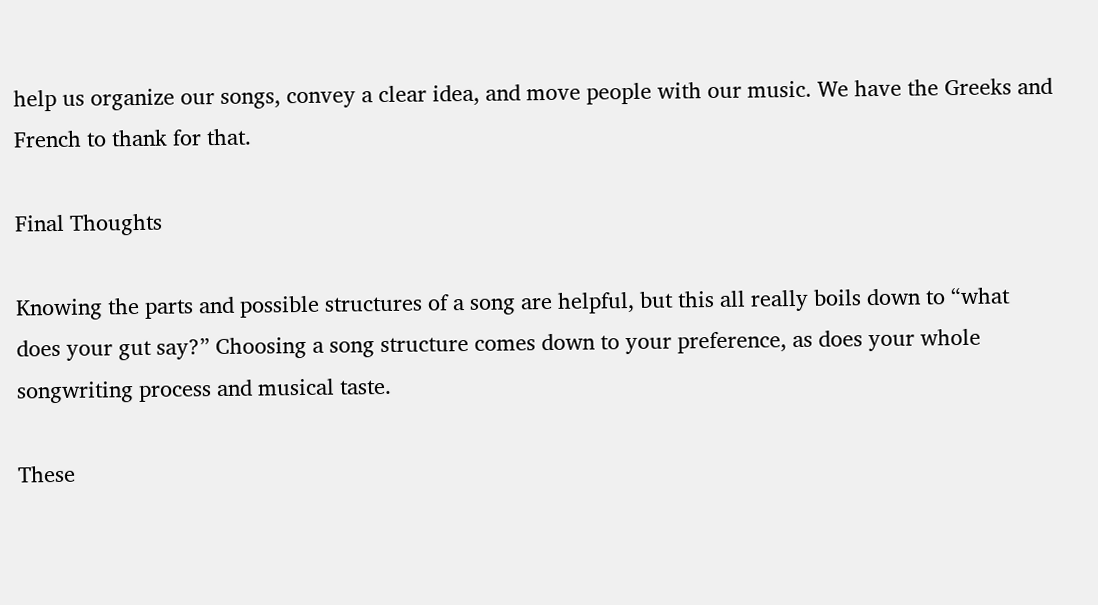help us organize our songs, convey a clear idea, and move people with our music. We have the Greeks and French to thank for that.

Final Thoughts

Knowing the parts and possible structures of a song are helpful, but this all really boils down to “what does your gut say?” Choosing a song structure comes down to your preference, as does your whole songwriting process and musical taste.

These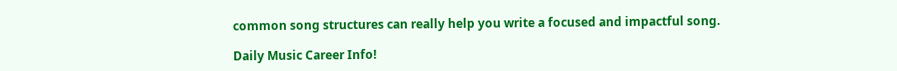common song structures can really help you write a focused and impactful song.

Daily Music Career Info!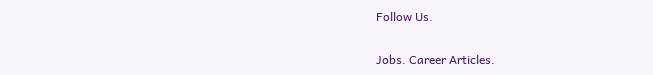Follow Us.

Jobs. Career Articles.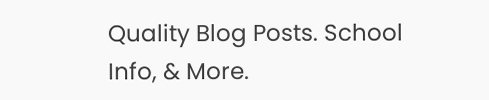Quality Blog Posts. School Info, & More.